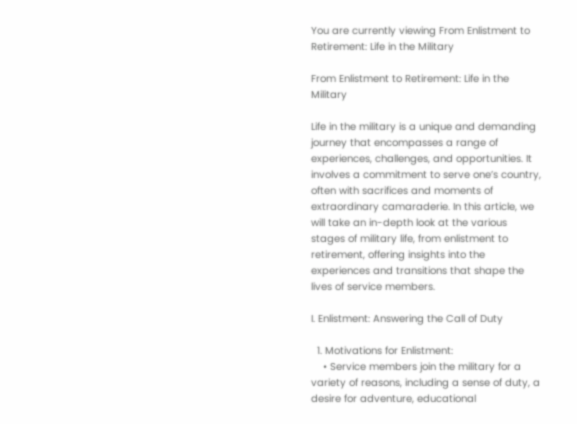You are currently viewing From Enlistment to Retirement: Life in the Military

From Enlistment to Retirement: Life in the Military

Life in the military is a unique and demanding journey that encompasses a range of experiences, challenges, and opportunities. It involves a commitment to serve one’s country, often with sacrifices and moments of extraordinary camaraderie. In this article, we will take an in-depth look at the various stages of military life, from enlistment to retirement, offering insights into the experiences and transitions that shape the lives of service members.

I. Enlistment: Answering the Call of Duty

  1. Motivations for Enlistment:
    • Service members join the military for a variety of reasons, including a sense of duty, a desire for adventure, educational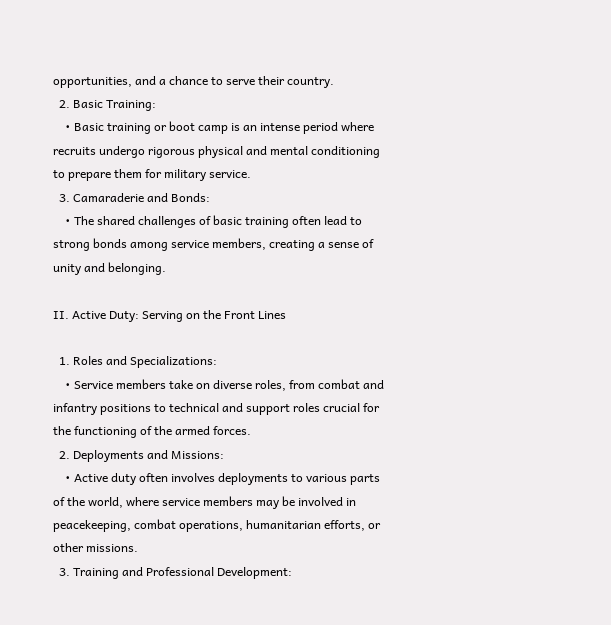opportunities, and a chance to serve their country.
  2. Basic Training:
    • Basic training or boot camp is an intense period where recruits undergo rigorous physical and mental conditioning to prepare them for military service.
  3. Camaraderie and Bonds:
    • The shared challenges of basic training often lead to strong bonds among service members, creating a sense of unity and belonging.

II. Active Duty: Serving on the Front Lines

  1. Roles and Specializations:
    • Service members take on diverse roles, from combat and infantry positions to technical and support roles crucial for the functioning of the armed forces.
  2. Deployments and Missions:
    • Active duty often involves deployments to various parts of the world, where service members may be involved in peacekeeping, combat operations, humanitarian efforts, or other missions.
  3. Training and Professional Development: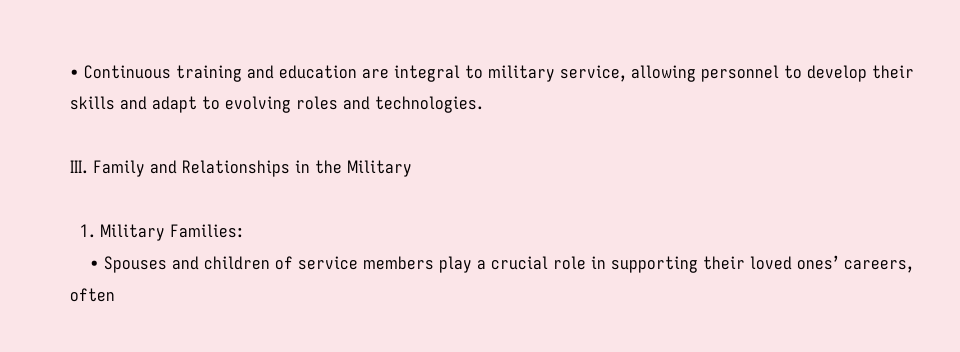• Continuous training and education are integral to military service, allowing personnel to develop their skills and adapt to evolving roles and technologies.

III. Family and Relationships in the Military

  1. Military Families:
    • Spouses and children of service members play a crucial role in supporting their loved ones’ careers, often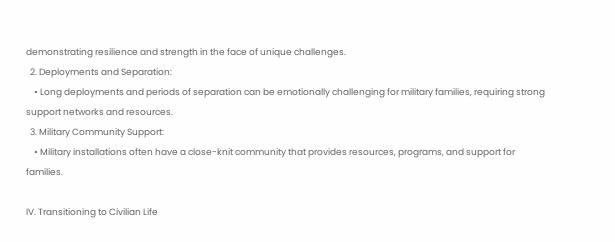demonstrating resilience and strength in the face of unique challenges.
  2. Deployments and Separation:
    • Long deployments and periods of separation can be emotionally challenging for military families, requiring strong support networks and resources.
  3. Military Community Support:
    • Military installations often have a close-knit community that provides resources, programs, and support for families.

IV. Transitioning to Civilian Life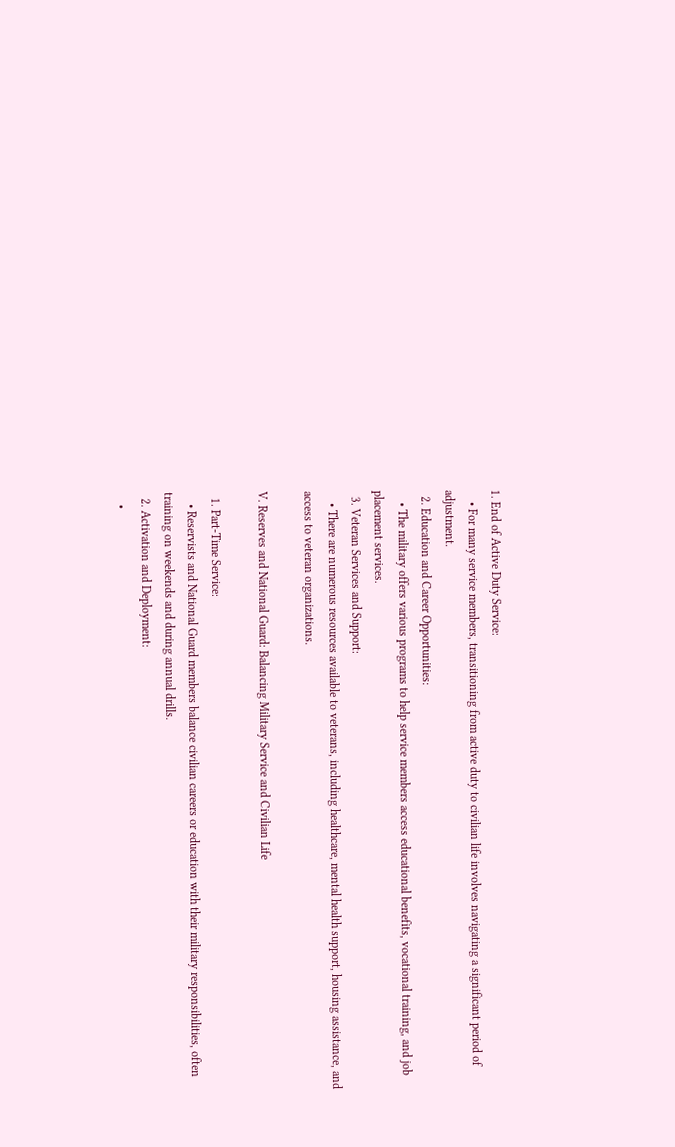1. End of Active Duty Service:
    • For many service members, transitioning from active duty to civilian life involves navigating a significant period of adjustment.
  2. Education and Career Opportunities:
    • The military offers various programs to help service members access educational benefits, vocational training, and job placement services.
  3. Veteran Services and Support:
    • There are numerous resources available to veterans, including healthcare, mental health support, housing assistance, and access to veteran organizations.

V. Reserves and National Guard: Balancing Military Service and Civilian Life

  1. Part-Time Service:
    • Reservists and National Guard members balance civilian careers or education with their military responsibilities, often training on weekends and during annual drills.
  2. Activation and Deployment:
    •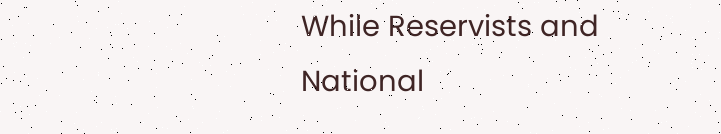While Reservists and National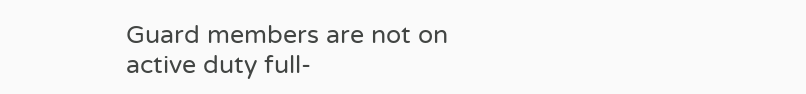Guard members are not on active duty full-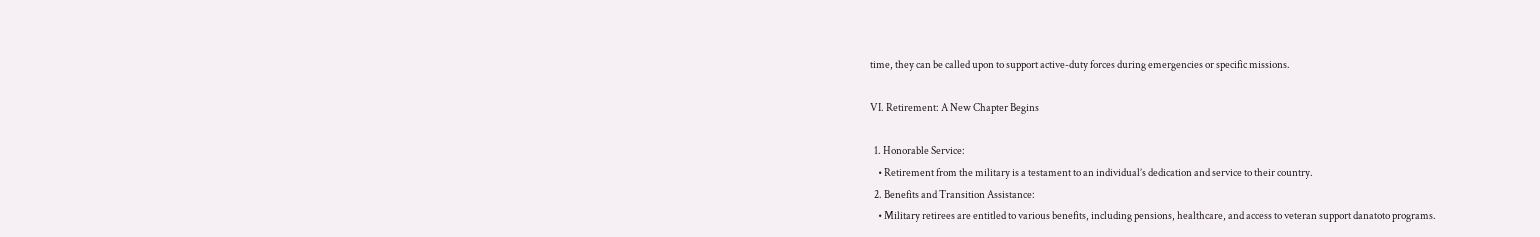time, they can be called upon to support active-duty forces during emergencies or specific missions.

VI. Retirement: A New Chapter Begins

  1. Honorable Service:
    • Retirement from the military is a testament to an individual’s dedication and service to their country.
  2. Benefits and Transition Assistance:
    • Military retirees are entitled to various benefits, including pensions, healthcare, and access to veteran support danatoto programs.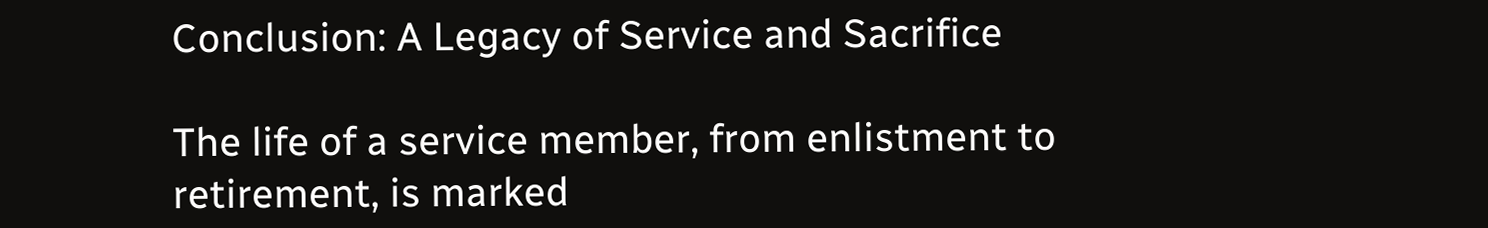Conclusion: A Legacy of Service and Sacrifice

The life of a service member, from enlistment to retirement, is marked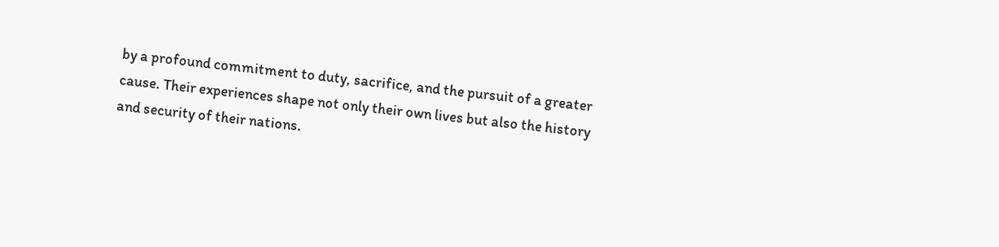by a profound commitment to duty, sacrifice, and the pursuit of a greater cause. Their experiences shape not only their own lives but also the history and security of their nations.